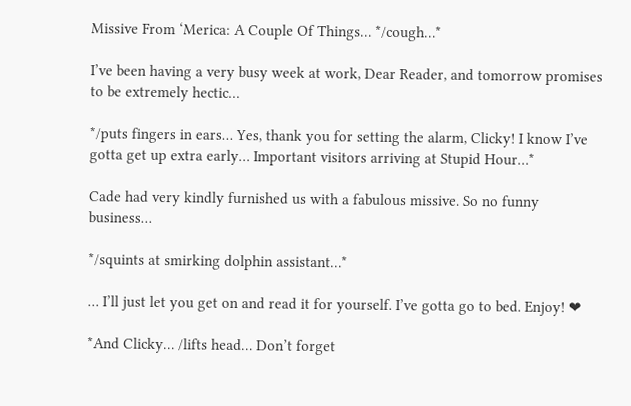Missive From ‘Merica: A Couple Of Things… */cough…*

I’ve been having a very busy week at work, Dear Reader, and tomorrow promises to be extremely hectic…

*/puts fingers in ears… Yes, thank you for setting the alarm, Clicky! I know I’ve gotta get up extra early… Important visitors arriving at Stupid Hour…*

Cade had very kindly furnished us with a fabulous missive. So no funny business…

*/squints at smirking dolphin assistant…*

… I’ll just let you get on and read it for yourself. I’ve gotta go to bed. Enjoy! ❤

*And Clicky… /lifts head… Don’t forget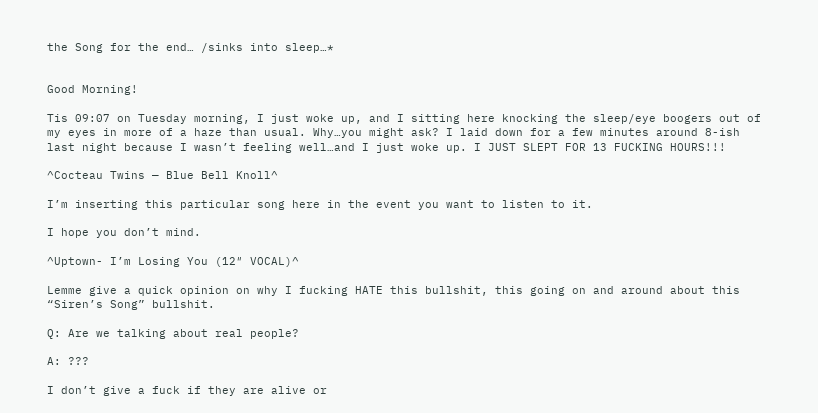the Song for the end… /sinks into sleep…*


Good Morning!

Tis 09:07 on Tuesday morning, I just woke up, and I sitting here knocking the sleep/eye boogers out of my eyes in more of a haze than usual. Why…you might ask? I laid down for a few minutes around 8-ish last night because I wasn’t feeling well…and I just woke up. I JUST SLEPT FOR 13 FUCKING HOURS!!!

^Cocteau Twins — Blue Bell Knoll^

I’m inserting this particular song here in the event you want to listen to it.

I hope you don’t mind.

^Uptown- I’m Losing You (12″ VOCAL)^

Lemme give a quick opinion on why I fucking HATE this bullshit, this going on and around about this “Siren’s Song” bullshit.

Q: Are we talking about real people?

A: ???

I don’t give a fuck if they are alive or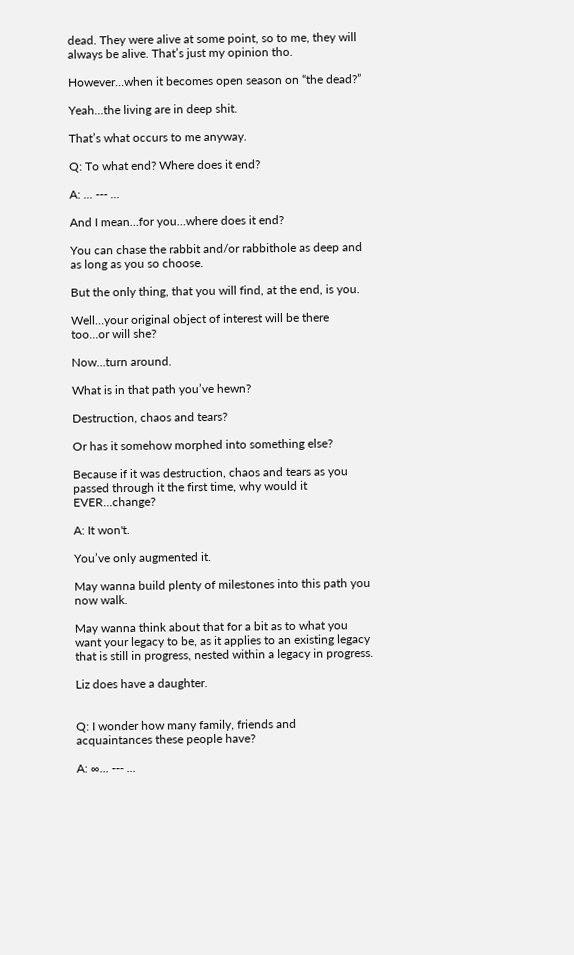dead. They were alive at some point, so to me, they will always be alive. That’s just my opinion tho.

However…when it becomes open season on “the dead?”

Yeah…the living are in deep shit.

That’s what occurs to me anyway.

Q: To what end? Where does it end?

A: ... --- ...

And I mean…for you…where does it end?

You can chase the rabbit and/or rabbithole as deep and as long as you so choose.

But the only thing, that you will find, at the end, is you.

Well…your original object of interest will be there too…or will she?

Now…turn around.

What is in that path you’ve hewn?

Destruction, chaos and tears?

Or has it somehow morphed into something else?

Because if it was destruction, chaos and tears as you passed through it the first time, why would it EVER…change?

A: It won't.

You’ve only augmented it.

May wanna build plenty of milestones into this path you now walk.

May wanna think about that for a bit as to what you want your legacy to be, as it applies to an existing legacy that is still in progress, nested within a legacy in progress.

Liz does have a daughter.


Q: I wonder how many family, friends and acquaintances these people have?

A: ∞... --- ...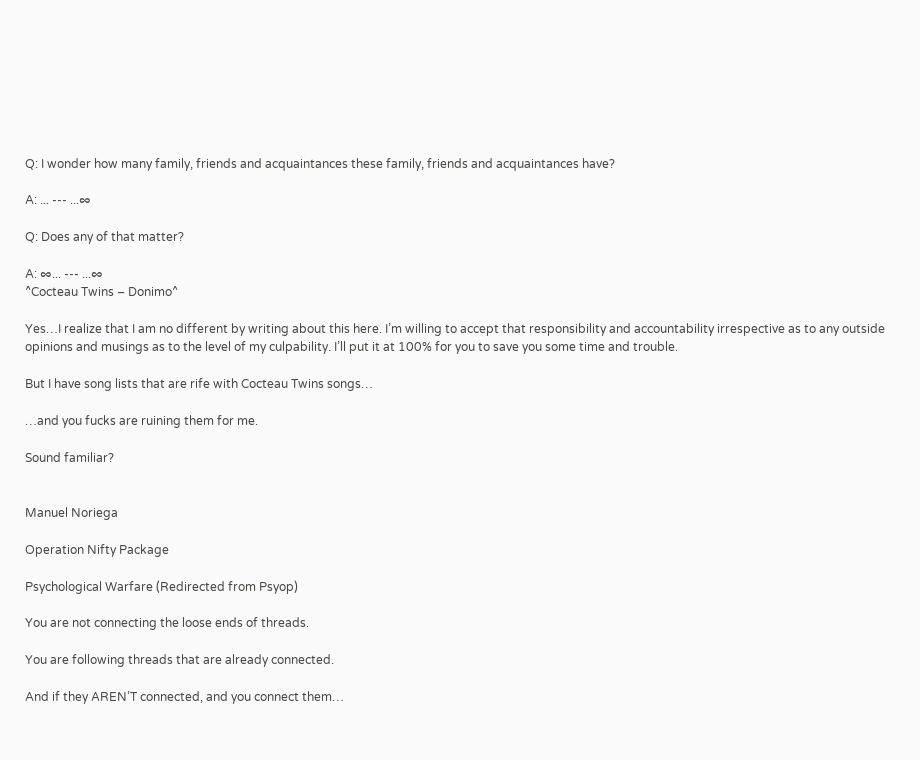Q: I wonder how many family, friends and acquaintances these family, friends and acquaintances have?

A: ... --- ...∞

Q: Does any of that matter?

A: ∞... --- ...∞
^Cocteau Twins – Donimo^

Yes…I realize that I am no different by writing about this here. I’m willing to accept that responsibility and accountability irrespective as to any outside opinions and musings as to the level of my culpability. I’ll put it at 100% for you to save you some time and trouble.

But I have song lists that are rife with Cocteau Twins songs…

…and you fucks are ruining them for me.

Sound familiar?


Manuel Noriega

Operation Nifty Package

Psychological Warfare (Redirected from Psyop)

You are not connecting the loose ends of threads.

You are following threads that are already connected.

And if they AREN’T connected, and you connect them…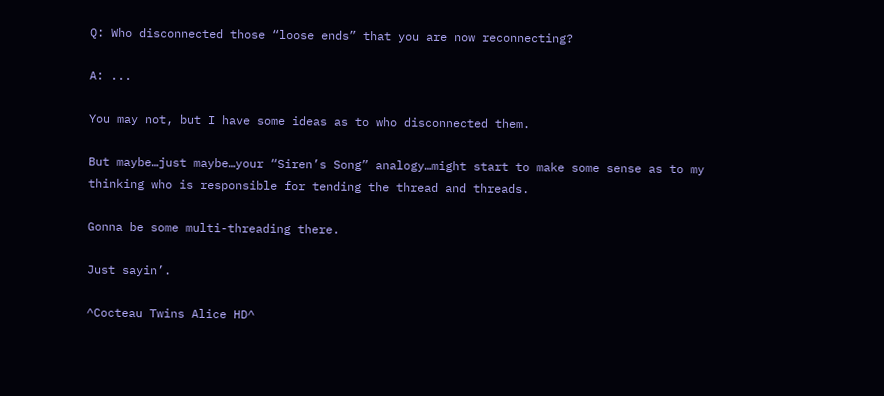Q: Who disconnected those “loose ends” that you are now reconnecting?

A: ...

You may not, but I have some ideas as to who disconnected them.

But maybe…just maybe…your “Siren’s Song” analogy…might start to make some sense as to my thinking who is responsible for tending the thread and threads.

Gonna be some multi-threading there.

Just sayin’.

^Cocteau Twins Alice HD^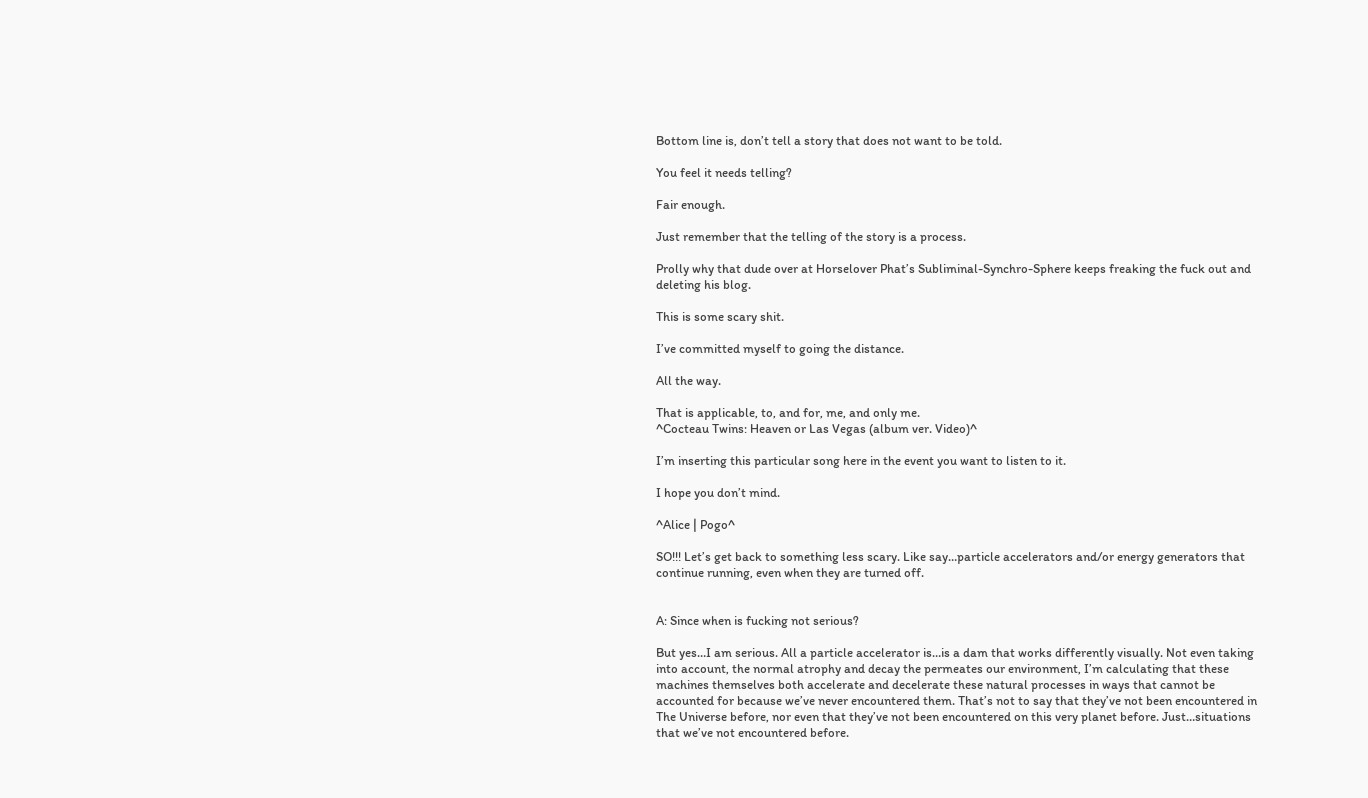Bottom line is, don’t tell a story that does not want to be told.

You feel it needs telling?

Fair enough.

Just remember that the telling of the story is a process.

Prolly why that dude over at Horselover Phat’s Subliminal-Synchro-Sphere keeps freaking the fuck out and deleting his blog.

This is some scary shit.

I’ve committed myself to going the distance.

All the way.

That is applicable, to, and for, me, and only me.
^Cocteau Twins: Heaven or Las Vegas (album ver. Video)^

I’m inserting this particular song here in the event you want to listen to it.

I hope you don’t mind.

^Alice | Pogo^

SO!!! Let’s get back to something less scary. Like say…particle accelerators and/or energy generators that continue running, even when they are turned off.


A: Since when is fucking not serious?

But yes…I am serious. All a particle accelerator is…is a dam that works differently visually. Not even taking into account, the normal atrophy and decay the permeates our environment, I’m calculating that these machines themselves both accelerate and decelerate these natural processes in ways that cannot be accounted for because we’ve never encountered them. That’s not to say that they’ve not been encountered in The Universe before, nor even that they’ve not been encountered on this very planet before. Just…situations that we’ve not encountered before.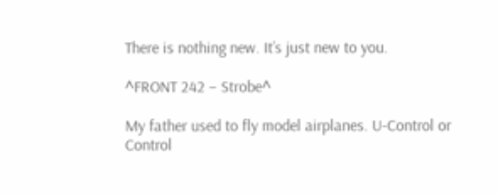There is nothing new. It’s just new to you.

^FRONT 242 – Strobe^

My father used to fly model airplanes. U-Control or Control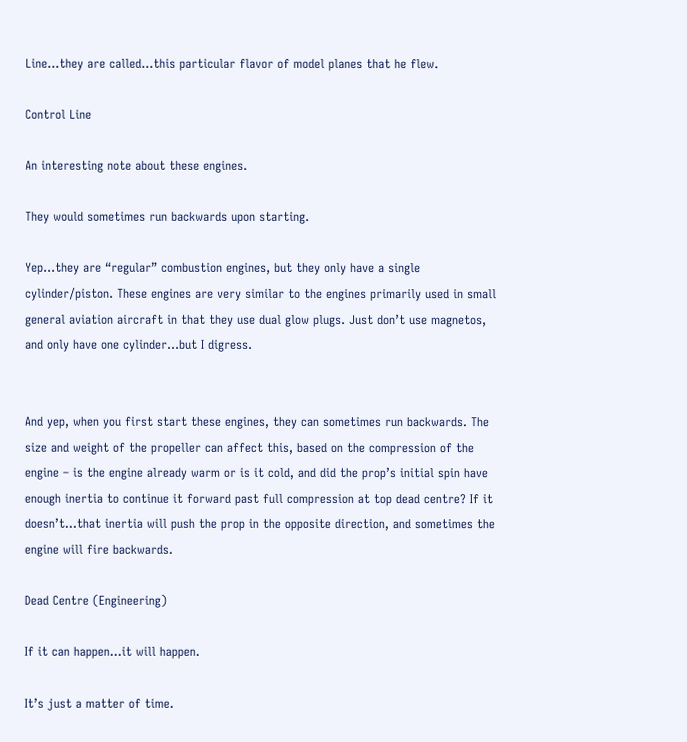Line…they are called…this particular flavor of model planes that he flew.

Control Line

An interesting note about these engines.

They would sometimes run backwards upon starting.

Yep…they are “regular” combustion engines, but they only have a single cylinder/piston. These engines are very similar to the engines primarily used in small general aviation aircraft in that they use dual glow plugs. Just don’t use magnetos, and only have one cylinder…but I digress.


And yep, when you first start these engines, they can sometimes run backwards. The size and weight of the propeller can affect this, based on the compression of the engine – is the engine already warm or is it cold, and did the prop’s initial spin have enough inertia to continue it forward past full compression at top dead centre? If it doesn’t…that inertia will push the prop in the opposite direction, and sometimes the engine will fire backwards.

Dead Centre (Engineering)

If it can happen…it will happen.

It’s just a matter of time.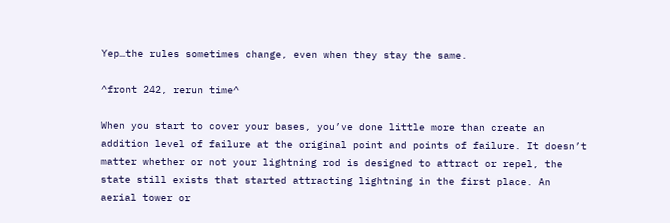Yep…the rules sometimes change, even when they stay the same.

^front 242, rerun time^

When you start to cover your bases, you’ve done little more than create an addition level of failure at the original point and points of failure. It doesn’t matter whether or not your lightning rod is designed to attract or repel, the state still exists that started attracting lightning in the first place. An aerial tower or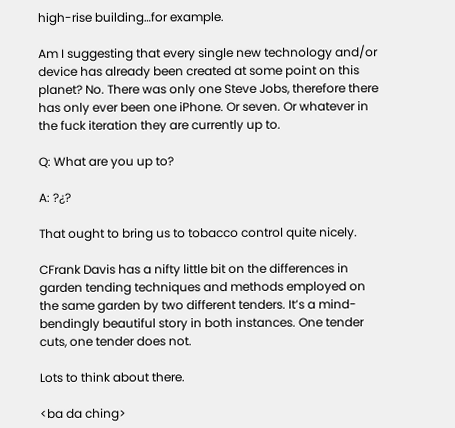high-rise building…for example.

Am I suggesting that every single new technology and/or device has already been created at some point on this planet? No. There was only one Steve Jobs, therefore there has only ever been one iPhone. Or seven. Or whatever in the fuck iteration they are currently up to.

Q: What are you up to?

A: ?¿?

That ought to bring us to tobacco control quite nicely.

CFrank Davis has a nifty little bit on the differences in garden tending techniques and methods employed on the same garden by two different tenders. It’s a mind-bendingly beautiful story in both instances. One tender cuts, one tender does not.

Lots to think about there.

<ba da ching>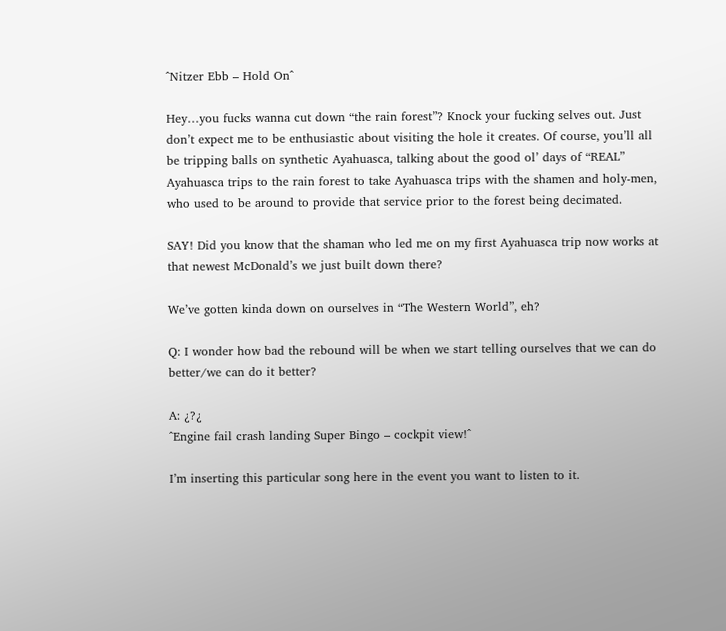^Nitzer Ebb – Hold On^

Hey…you fucks wanna cut down “the rain forest”? Knock your fucking selves out. Just don’t expect me to be enthusiastic about visiting the hole it creates. Of course, you’ll all be tripping balls on synthetic Ayahuasca, talking about the good ol’ days of “REAL” Ayahuasca trips to the rain forest to take Ayahuasca trips with the shamen and holy-men, who used to be around to provide that service prior to the forest being decimated.

SAY! Did you know that the shaman who led me on my first Ayahuasca trip now works at that newest McDonald’s we just built down there?

We’ve gotten kinda down on ourselves in “The Western World”, eh?

Q: I wonder how bad the rebound will be when we start telling ourselves that we can do better/we can do it better?

A: ¿?¿
^Engine fail crash landing Super Bingo – cockpit view!^

I’m inserting this particular song here in the event you want to listen to it.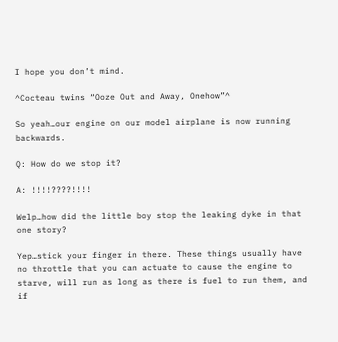I hope you don’t mind.

^Cocteau twins “Ooze Out and Away, Onehow”^

So yeah…our engine on our model airplane is now running backwards.

Q: How do we stop it?

A: !!!!????!!!!

Welp…how did the little boy stop the leaking dyke in that one story?

Yep…stick your finger in there. These things usually have no throttle that you can actuate to cause the engine to starve, will run as long as there is fuel to run them, and if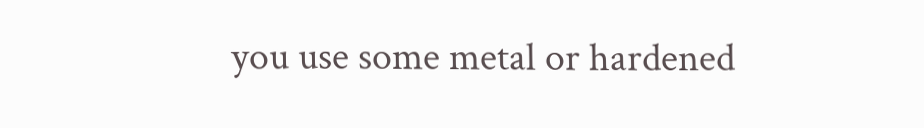you use some metal or hardened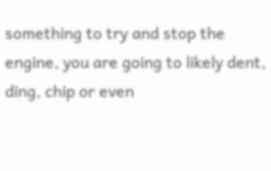something to try and stop the engine, you are going to likely dent, ding, chip or even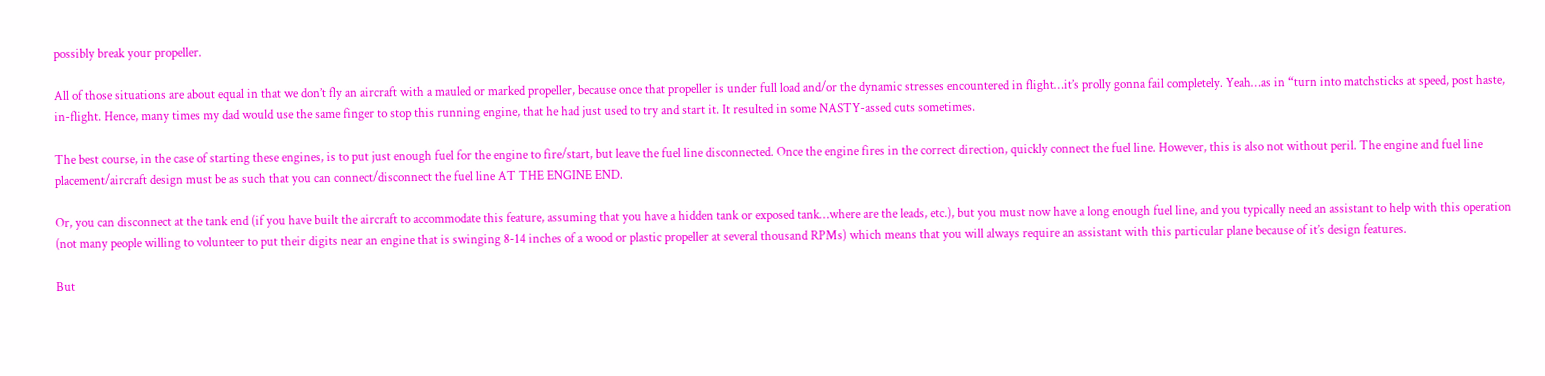possibly break your propeller.

All of those situations are about equal in that we don’t fly an aircraft with a mauled or marked propeller, because once that propeller is under full load and/or the dynamic stresses encountered in flight…it’s prolly gonna fail completely. Yeah…as in “turn into matchsticks at speed, post haste, in-flight. Hence, many times my dad would use the same finger to stop this running engine, that he had just used to try and start it. It resulted in some NASTY-assed cuts sometimes.

The best course, in the case of starting these engines, is to put just enough fuel for the engine to fire/start, but leave the fuel line disconnected. Once the engine fires in the correct direction, quickly connect the fuel line. However, this is also not without peril. The engine and fuel line placement/aircraft design must be as such that you can connect/disconnect the fuel line AT THE ENGINE END.

Or, you can disconnect at the tank end (if you have built the aircraft to accommodate this feature, assuming that you have a hidden tank or exposed tank…where are the leads, etc.), but you must now have a long enough fuel line, and you typically need an assistant to help with this operation (not many people willing to volunteer to put their digits near an engine that is swinging 8-14 inches of a wood or plastic propeller at several thousand RPMs) which means that you will always require an assistant with this particular plane because of it’s design features.

But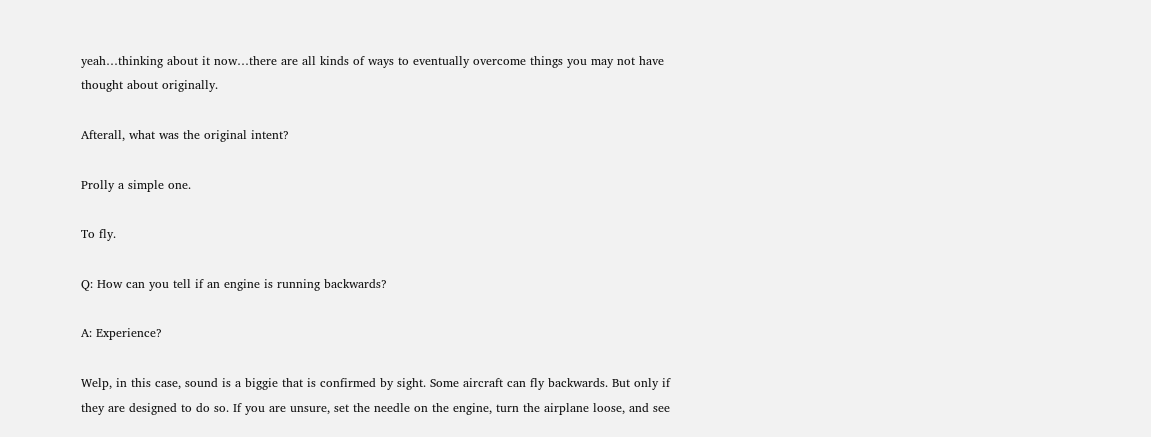yeah…thinking about it now…there are all kinds of ways to eventually overcome things you may not have thought about originally.

Afterall, what was the original intent?

Prolly a simple one.

To fly.

Q: How can you tell if an engine is running backwards?

A: Experience?

Welp, in this case, sound is a biggie that is confirmed by sight. Some aircraft can fly backwards. But only if they are designed to do so. If you are unsure, set the needle on the engine, turn the airplane loose, and see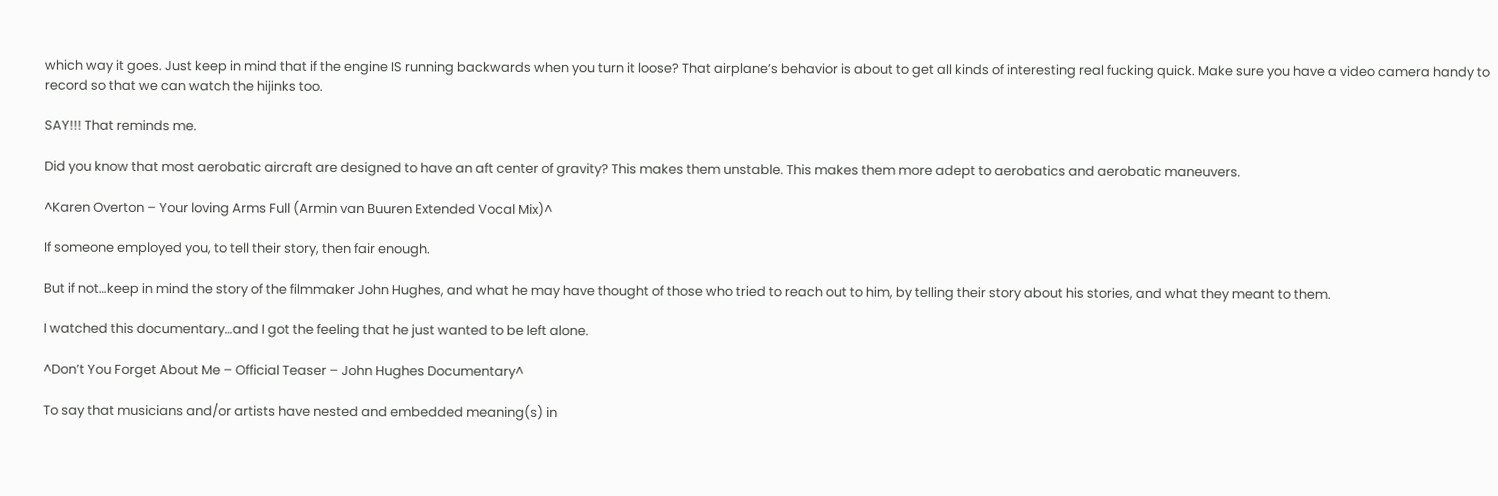which way it goes. Just keep in mind that if the engine IS running backwards when you turn it loose? That airplane’s behavior is about to get all kinds of interesting real fucking quick. Make sure you have a video camera handy to record so that we can watch the hijinks too.

SAY!!! That reminds me.

Did you know that most aerobatic aircraft are designed to have an aft center of gravity? This makes them unstable. This makes them more adept to aerobatics and aerobatic maneuvers.

^Karen Overton – Your loving Arms Full (Armin van Buuren Extended Vocal Mix)^

If someone employed you, to tell their story, then fair enough.

But if not…keep in mind the story of the filmmaker John Hughes, and what he may have thought of those who tried to reach out to him, by telling their story about his stories, and what they meant to them.

I watched this documentary…and I got the feeling that he just wanted to be left alone.

^Don’t You Forget About Me – Official Teaser – John Hughes Documentary^

To say that musicians and/or artists have nested and embedded meaning(s) in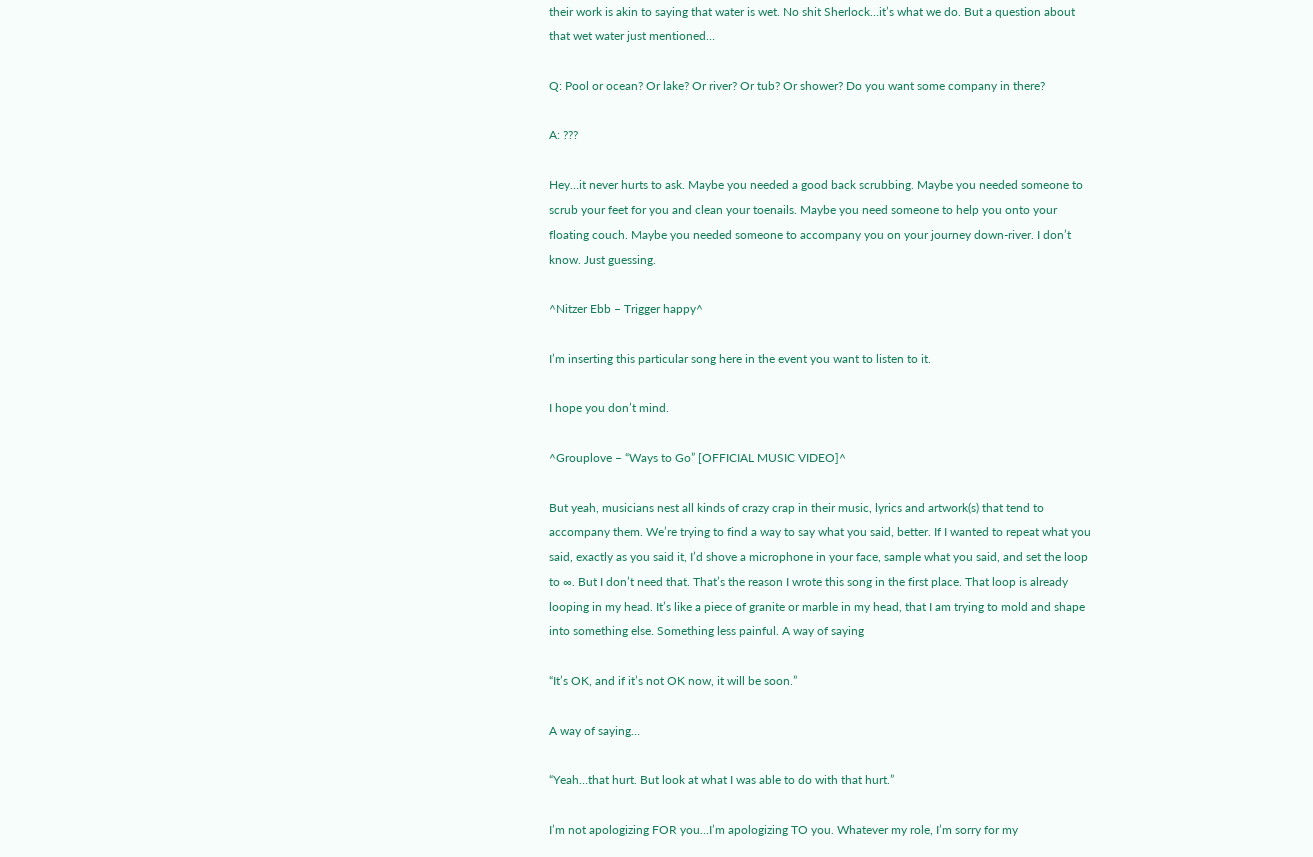their work is akin to saying that water is wet. No shit Sherlock…it’s what we do. But a question about that wet water just mentioned…

Q: Pool or ocean? Or lake? Or river? Or tub? Or shower? Do you want some company in there?

A: ???

Hey…it never hurts to ask. Maybe you needed a good back scrubbing. Maybe you needed someone to scrub your feet for you and clean your toenails. Maybe you need someone to help you onto your floating couch. Maybe you needed someone to accompany you on your journey down-river. I don’t know. Just guessing.

^Nitzer Ebb – Trigger happy^

I’m inserting this particular song here in the event you want to listen to it.

I hope you don’t mind.

^Grouplove – “Ways to Go” [OFFICIAL MUSIC VIDEO]^

But yeah, musicians nest all kinds of crazy crap in their music, lyrics and artwork(s) that tend to accompany them. We’re trying to find a way to say what you said, better. If I wanted to repeat what you said, exactly as you said it, I’d shove a microphone in your face, sample what you said, and set the loop to ∞. But I don’t need that. That’s the reason I wrote this song in the first place. That loop is already looping in my head. It’s like a piece of granite or marble in my head, that I am trying to mold and shape into something else. Something less painful. A way of saying

“It’s OK, and if it’s not OK now, it will be soon.”

A way of saying…

“Yeah…that hurt. But look at what I was able to do with that hurt.”

I’m not apologizing FOR you…I’m apologizing TO you. Whatever my role, I’m sorry for my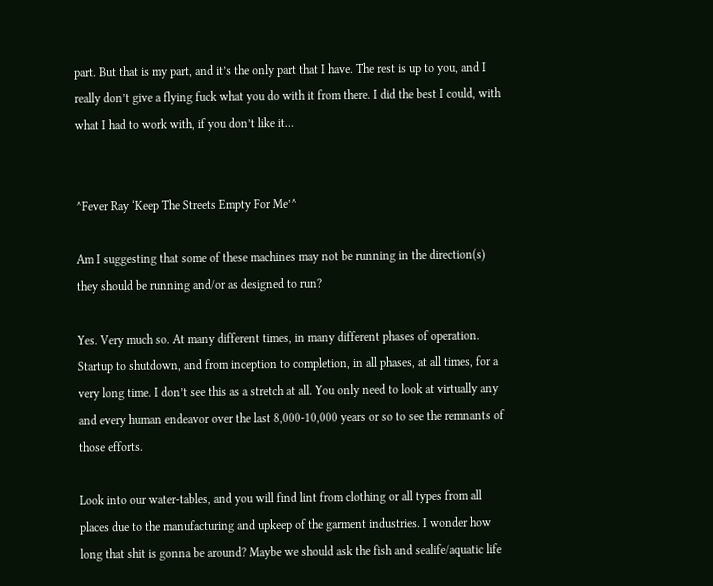part. But that is my part, and it’s the only part that I have. The rest is up to you, and I really don’t give a flying fuck what you do with it from there. I did the best I could, with what I had to work with, if you don’t like it…


^Fever Ray ‘Keep The Streets Empty For Me’^

Am I suggesting that some of these machines may not be running in the direction(s) they should be running and/or as designed to run?

Yes. Very much so. At many different times, in many different phases of operation. Startup to shutdown, and from inception to completion, in all phases, at all times, for a very long time. I don’t see this as a stretch at all. You only need to look at virtually any and every human endeavor over the last 8,000-10,000 years or so to see the remnants of those efforts.

Look into our water-tables, and you will find lint from clothing or all types from all places due to the manufacturing and upkeep of the garment industries. I wonder how long that shit is gonna be around? Maybe we should ask the fish and sealife/aquatic life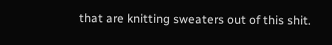that are knitting sweaters out of this shit.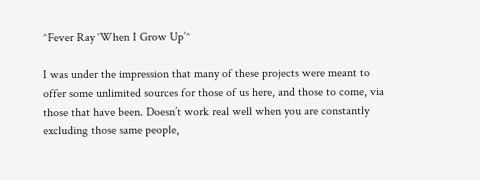^Fever Ray ‘When I Grow Up’^

I was under the impression that many of these projects were meant to offer some unlimited sources for those of us here, and those to come, via those that have been. Doesn’t work real well when you are constantly excluding those same people,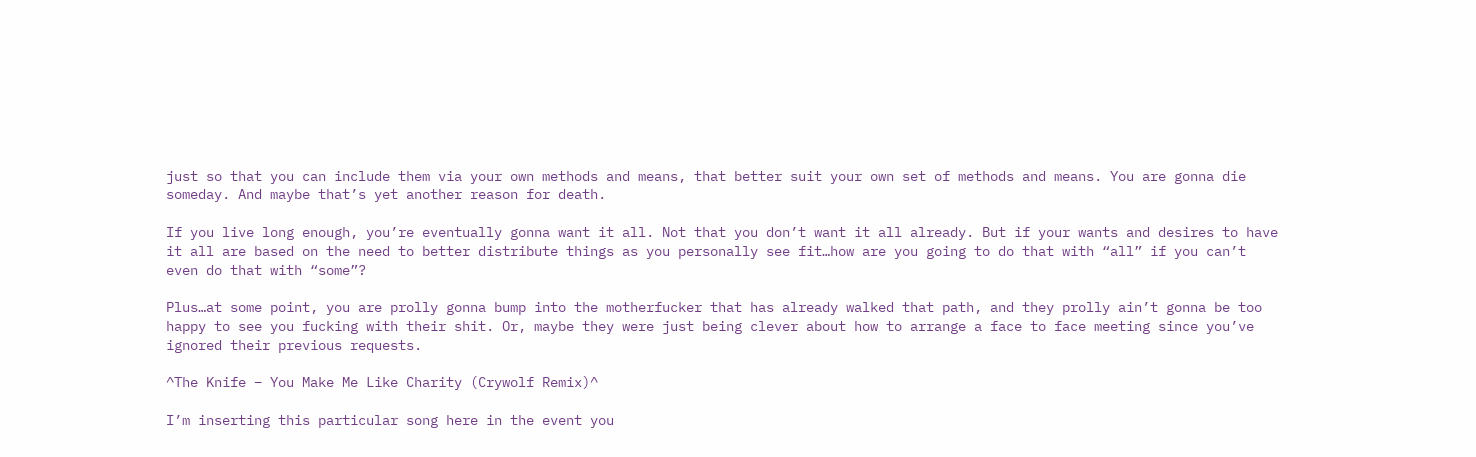just so that you can include them via your own methods and means, that better suit your own set of methods and means. You are gonna die someday. And maybe that’s yet another reason for death.

If you live long enough, you’re eventually gonna want it all. Not that you don’t want it all already. But if your wants and desires to have it all are based on the need to better distribute things as you personally see fit…how are you going to do that with “all” if you can’t even do that with “some”?

Plus…at some point, you are prolly gonna bump into the motherfucker that has already walked that path, and they prolly ain’t gonna be too happy to see you fucking with their shit. Or, maybe they were just being clever about how to arrange a face to face meeting since you’ve ignored their previous requests.

^The Knife – You Make Me Like Charity (Crywolf Remix)^

I’m inserting this particular song here in the event you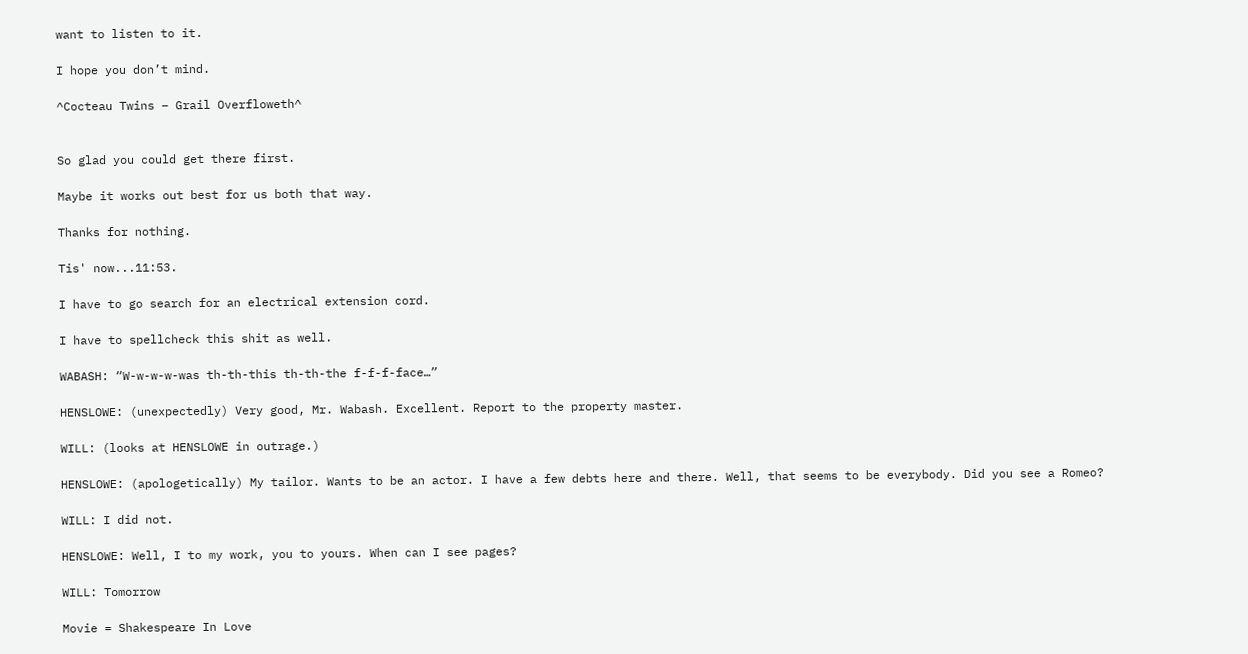want to listen to it.

I hope you don’t mind.

^Cocteau Twins – Grail Overfloweth^


So glad you could get there first.

Maybe it works out best for us both that way.

Thanks for nothing.

Tis' now...11:53.

I have to go search for an electrical extension cord.

I have to spellcheck this shit as well.

WABASH: “W-w-w-w-was th-th-this th-th-the f-f-f-face…”

HENSLOWE: (unexpectedly) Very good, Mr. Wabash. Excellent. Report to the property master.

WILL: (looks at HENSLOWE in outrage.)

HENSLOWE: (apologetically) My tailor. Wants to be an actor. I have a few debts here and there. Well, that seems to be everybody. Did you see a Romeo?

WILL: I did not.

HENSLOWE: Well, I to my work, you to yours. When can I see pages?

WILL: Tomorrow

Movie = Shakespeare In Love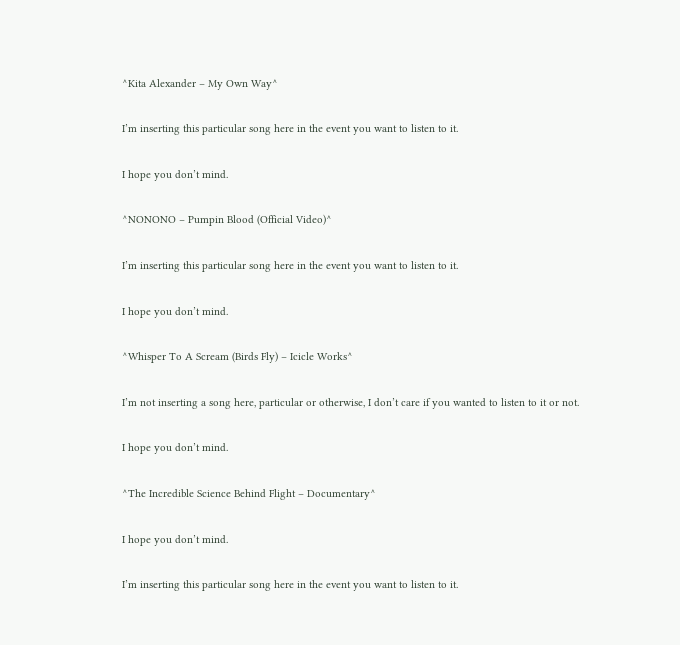^Kita Alexander – My Own Way^

I’m inserting this particular song here in the event you want to listen to it.

I hope you don’t mind.

^NONONO – Pumpin Blood (Official Video)^

I’m inserting this particular song here in the event you want to listen to it.

I hope you don’t mind.

^Whisper To A Scream (Birds Fly) – Icicle Works^

I’m not inserting a song here, particular or otherwise, I don’t care if you wanted to listen to it or not.

I hope you don’t mind.

^The Incredible Science Behind Flight – Documentary^

I hope you don’t mind.

I’m inserting this particular song here in the event you want to listen to it.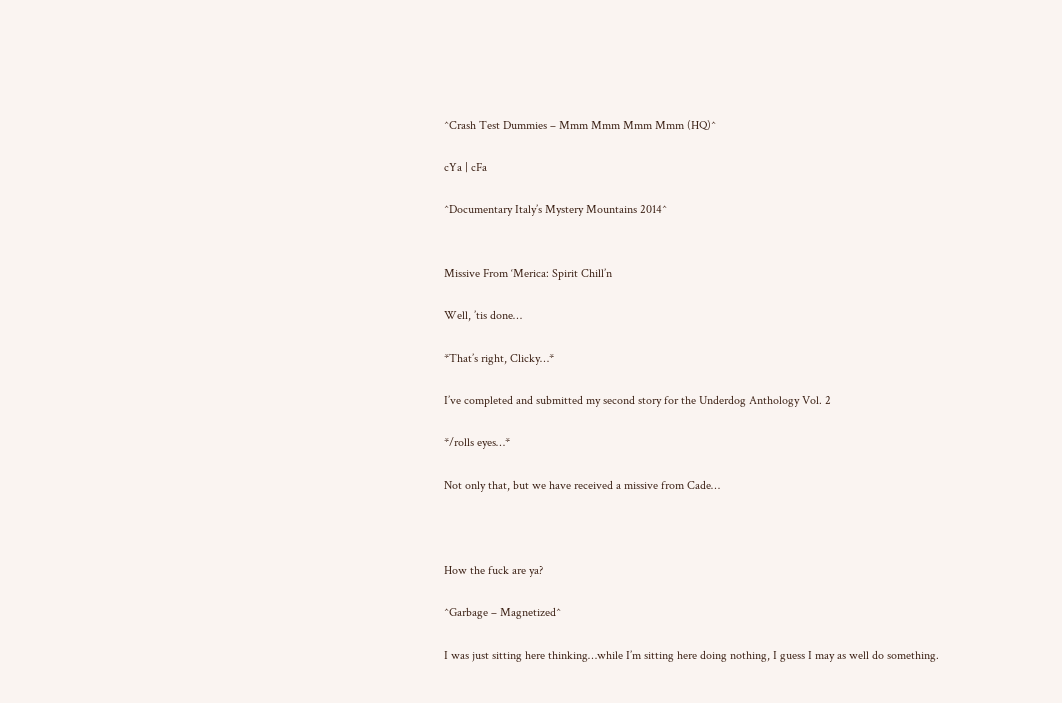^Crash Test Dummies – Mmm Mmm Mmm Mmm (HQ)^

cYa | cFa

^Documentary Italy’s Mystery Mountains 2014^


Missive From ‘Merica: Spirit Chill’n

Well, ’tis done…

*That’s right, Clicky…*

I’ve completed and submitted my second story for the Underdog Anthology Vol. 2

*/rolls eyes…*

Not only that, but we have received a missive from Cade…



How the fuck are ya?

^Garbage – Magnetized^

I was just sitting here thinking…while I’m sitting here doing nothing, I guess I may as well do something.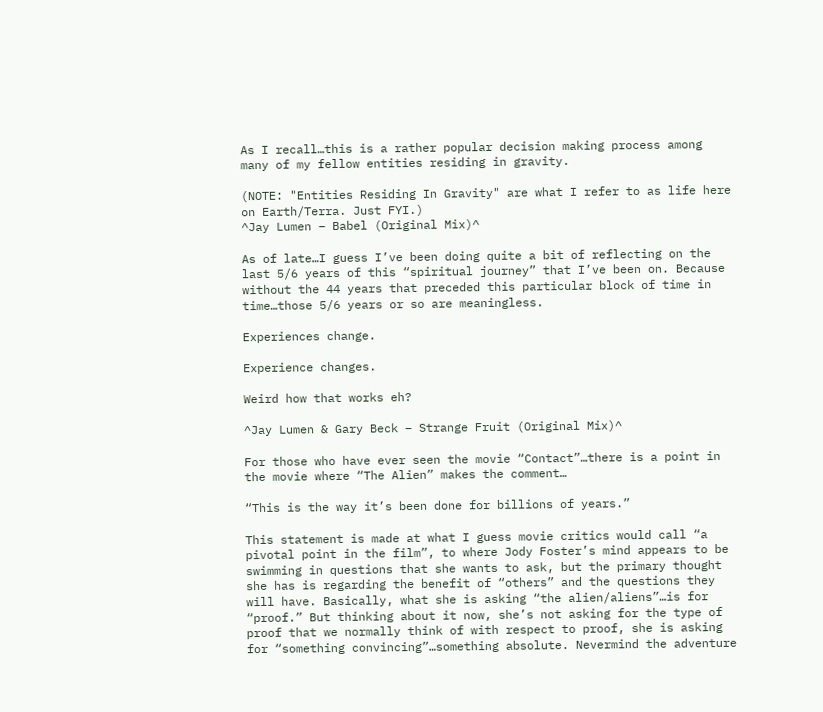As I recall…this is a rather popular decision making process among many of my fellow entities residing in gravity.

(NOTE: "Entities Residing In Gravity" are what I refer to as life here on Earth/Terra. Just FYI.)
^Jay Lumen – Babel (Original Mix)^

As of late…I guess I’ve been doing quite a bit of reflecting on the last 5/6 years of this “spiritual journey” that I’ve been on. Because without the 44 years that preceded this particular block of time in time…those 5/6 years or so are meaningless.

Experiences change.

Experience changes.

Weird how that works eh?

^Jay Lumen & Gary Beck – Strange Fruit (Original Mix)^

For those who have ever seen the movie “Contact”…there is a point in the movie where “The Alien” makes the comment…

“This is the way it’s been done for billions of years.”

This statement is made at what I guess movie critics would call “a pivotal point in the film”, to where Jody Foster’s mind appears to be swimming in questions that she wants to ask, but the primary thought she has is regarding the benefit of “others” and the questions they will have. Basically, what she is asking “the alien/aliens”…is for “proof.” But thinking about it now, she’s not asking for the type of proof that we normally think of with respect to proof, she is asking for “something convincing”…something absolute. Nevermind the adventure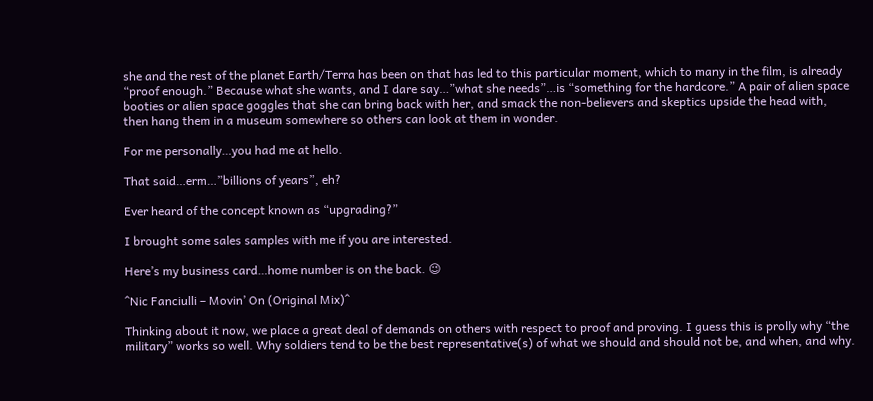she and the rest of the planet Earth/Terra has been on that has led to this particular moment, which to many in the film, is already “proof enough.” Because what she wants, and I dare say…”what she needs”…is “something for the hardcore.” A pair of alien space booties or alien space goggles that she can bring back with her, and smack the non-believers and skeptics upside the head with, then hang them in a museum somewhere so others can look at them in wonder.

For me personally…you had me at hello.

That said…erm…”billions of years”, eh?

Ever heard of the concept known as “upgrading?”

I brought some sales samples with me if you are interested.

Here’s my business card…home number is on the back. 😉

^Nic Fanciulli – Movin’ On (Original Mix)^

Thinking about it now, we place a great deal of demands on others with respect to proof and proving. I guess this is prolly why “the military” works so well. Why soldiers tend to be the best representative(s) of what we should and should not be, and when, and why.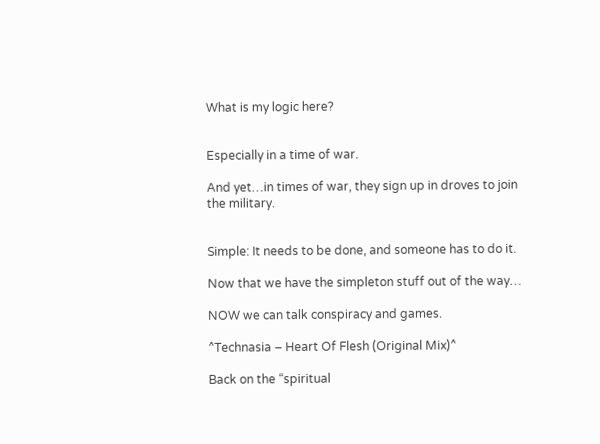What is my logic here?


Especially in a time of war.

And yet…in times of war, they sign up in droves to join the military.


Simple: It needs to be done, and someone has to do it.

Now that we have the simpleton stuff out of the way…

NOW we can talk conspiracy and games.

^Technasia – Heart Of Flesh (Original Mix)^

Back on the “spiritual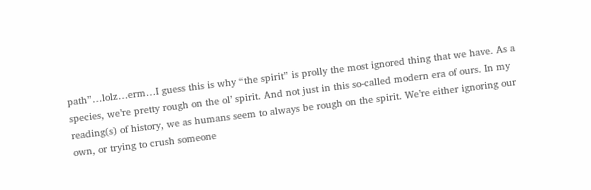path”…lolz…erm…I guess this is why “the spirit” is prolly the most ignored thing that we have. As a species, we’re pretty rough on the ol’ spirit. And not just in this so-called modern era of ours. In my reading(s) of history, we as humans seem to always be rough on the spirit. We’re either ignoring our own, or trying to crush someone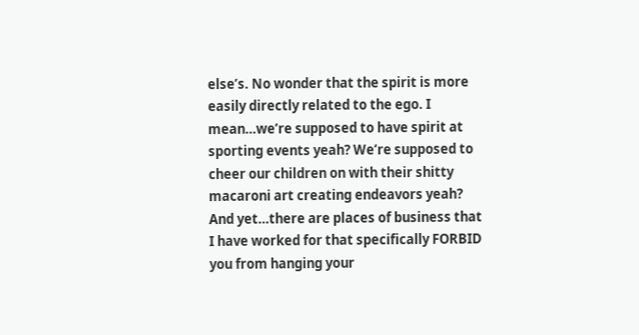else’s. No wonder that the spirit is more easily directly related to the ego. I mean…we’re supposed to have spirit at sporting events yeah? We’re supposed to cheer our children on with their shitty macaroni art creating endeavors yeah? And yet…there are places of business that I have worked for that specifically FORBID you from hanging your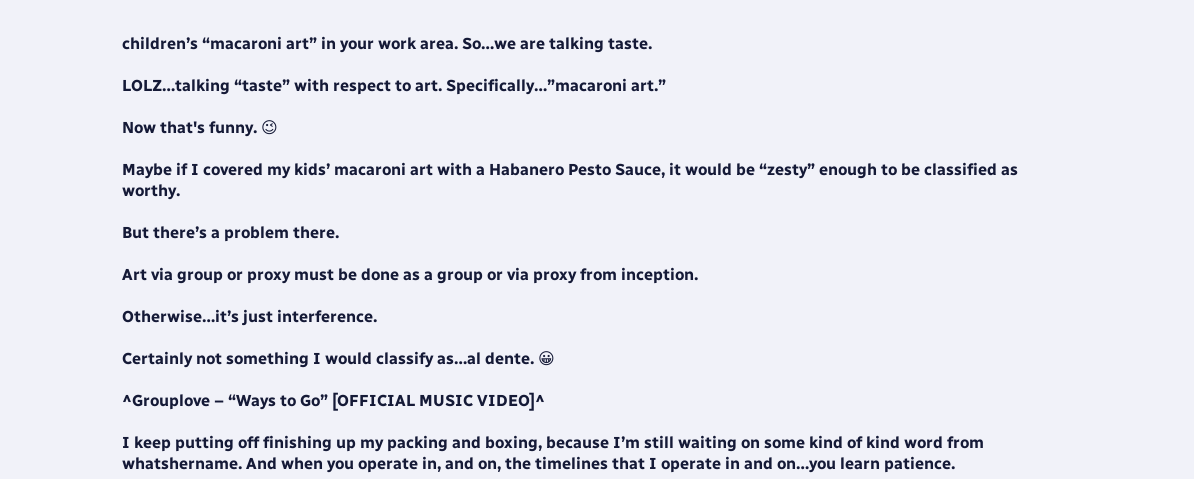children’s “macaroni art” in your work area. So…we are talking taste.

LOLZ…talking “taste” with respect to art. Specifically…”macaroni art.”

Now that's funny. 😉

Maybe if I covered my kids’ macaroni art with a Habanero Pesto Sauce, it would be “zesty” enough to be classified as worthy.

But there’s a problem there.

Art via group or proxy must be done as a group or via proxy from inception.

Otherwise…it’s just interference.

Certainly not something I would classify as…al dente. 😀

^Grouplove – “Ways to Go” [OFFICIAL MUSIC VIDEO]^

I keep putting off finishing up my packing and boxing, because I’m still waiting on some kind of kind word from whatshername. And when you operate in, and on, the timelines that I operate in and on…you learn patience.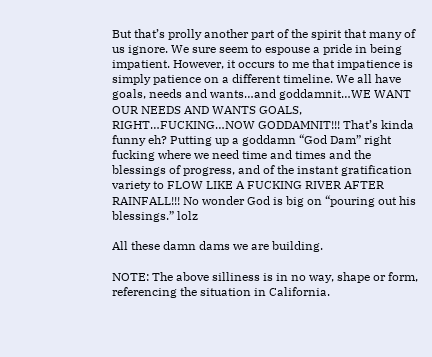But that’s prolly another part of the spirit that many of us ignore. We sure seem to espouse a pride in being impatient. However, it occurs to me that impatience is simply patience on a different timeline. We all have goals, needs and wants…and goddamnit…WE WANT OUR NEEDS AND WANTS GOALS, RIGHT…FUCKING…NOW GODDAMNIT!!! That’s kinda funny eh? Putting up a goddamn “God Dam” right fucking where we need time and times and the blessings of progress, and of the instant gratification variety to FLOW LIKE A FUCKING RIVER AFTER RAINFALL!!! No wonder God is big on “pouring out his blessings.” lolz

All these damn dams we are building.

NOTE: The above silliness is in no way, shape or form, referencing the situation in California.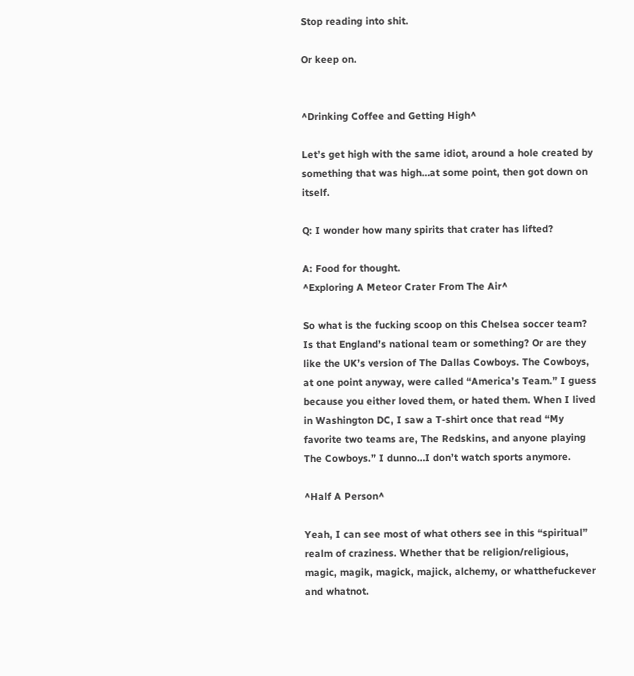Stop reading into shit.

Or keep on.


^Drinking Coffee and Getting High^

Let’s get high with the same idiot, around a hole created by something that was high…at some point, then got down on itself.

Q: I wonder how many spirits that crater has lifted?

A: Food for thought.
^Exploring A Meteor Crater From The Air^

So what is the fucking scoop on this Chelsea soccer team? Is that England’s national team or something? Or are they like the UK’s version of The Dallas Cowboys. The Cowboys, at one point anyway, were called “America’s Team.” I guess because you either loved them, or hated them. When I lived in Washington DC, I saw a T-shirt once that read “My favorite two teams are, The Redskins, and anyone playing The Cowboys.” I dunno…I don’t watch sports anymore.

^Half A Person^

Yeah, I can see most of what others see in this “spiritual” realm of craziness. Whether that be religion/religious, magic, magik, magick, majick, alchemy, or whatthefuckever and whatnot.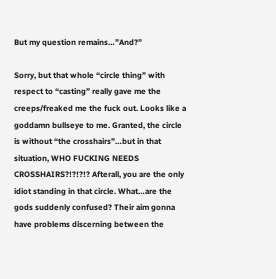But my question remains…”And?”

Sorry, but that whole “circle thing” with respect to “casting” really gave me the creeps/freaked me the fuck out. Looks like a goddamn bullseye to me. Granted, the circle is without “the crosshairs”…but in that situation, WHO FUCKING NEEDS CROSSHAIRS?!?!?!? Afterall, you are the only idiot standing in that circle. What…are the gods suddenly confused? Their aim gonna have problems discerning between the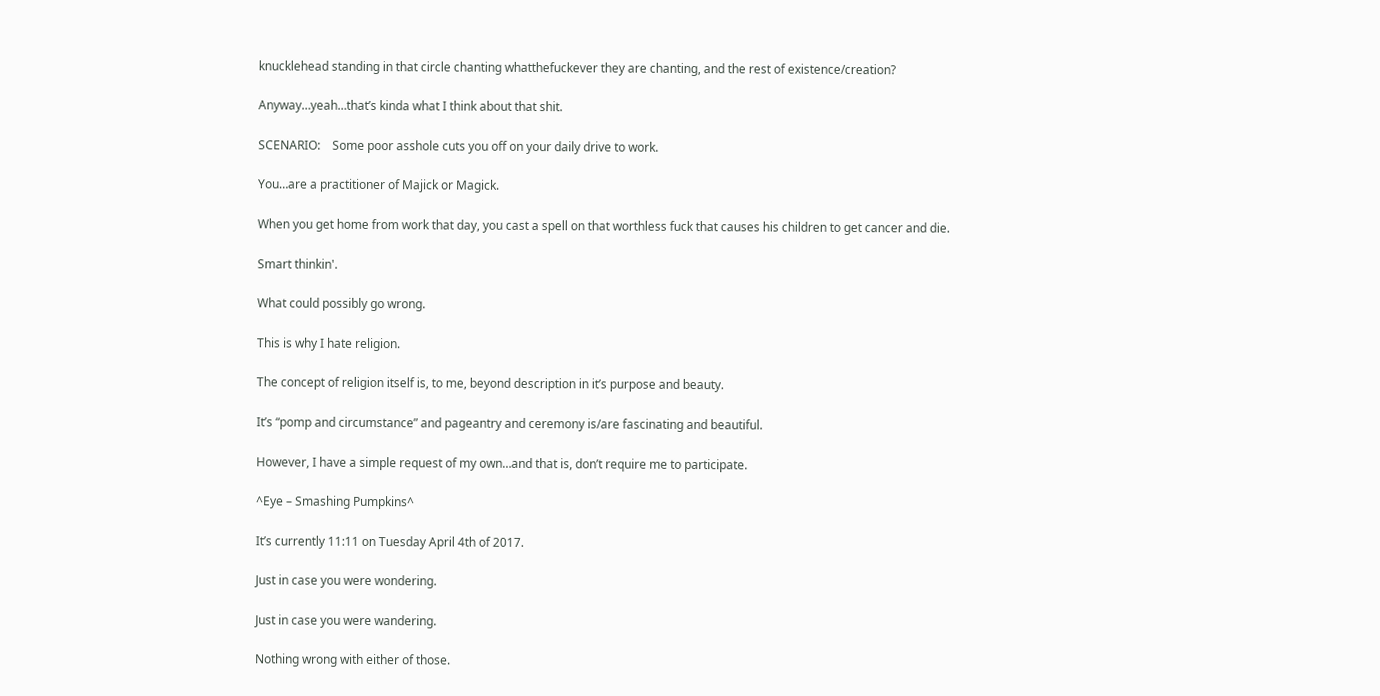knucklehead standing in that circle chanting whatthefuckever they are chanting, and the rest of existence/creation?

Anyway…yeah…that’s kinda what I think about that shit.

SCENARIO:    Some poor asshole cuts you off on your daily drive to work.

You…are a practitioner of Majick or Magick.

When you get home from work that day, you cast a spell on that worthless fuck that causes his children to get cancer and die.

Smart thinkin'.

What could possibly go wrong.

This is why I hate religion.

The concept of religion itself is, to me, beyond description in it’s purpose and beauty.

It’s “pomp and circumstance” and pageantry and ceremony is/are fascinating and beautiful.

However, I have a simple request of my own…and that is, don’t require me to participate.

^Eye – Smashing Pumpkins^

It’s currently 11:11 on Tuesday April 4th of 2017.

Just in case you were wondering.

Just in case you were wandering.

Nothing wrong with either of those.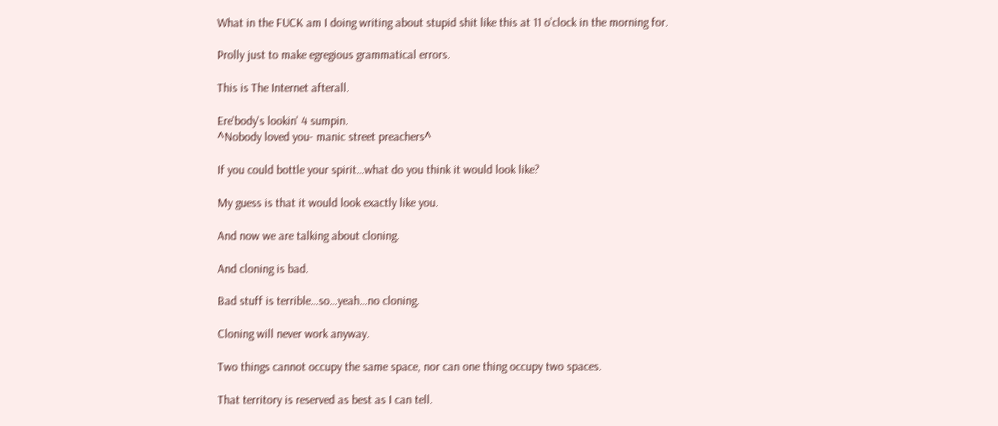What in the FUCK am I doing writing about stupid shit like this at 11 o’clock in the morning for.

Prolly just to make egregious grammatical errors.

This is The Internet afterall.

Ere'body's lookin' 4 sumpin.
^Nobody loved you- manic street preachers^

If you could bottle your spirit…what do you think it would look like?

My guess is that it would look exactly like you.

And now we are talking about cloning.

And cloning is bad.

Bad stuff is terrible…so…yeah…no cloning.

Cloning will never work anyway.

Two things cannot occupy the same space, nor can one thing occupy two spaces.

That territory is reserved as best as I can tell.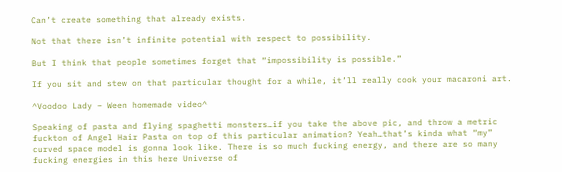Can’t create something that already exists.

Not that there isn’t infinite potential with respect to possibility.

But I think that people sometimes forget that “impossibility is possible.”

If you sit and stew on that particular thought for a while, it’ll really cook your macaroni art.

^Voodoo Lady – Ween homemade video^

Speaking of pasta and flying spaghetti monsters…if you take the above pic, and throw a metric fuckton of Angel Hair Pasta on top of this particular animation? Yeah…that’s kinda what “my” curved space model is gonna look like. There is so much fucking energy, and there are so many fucking energies in this here Universe of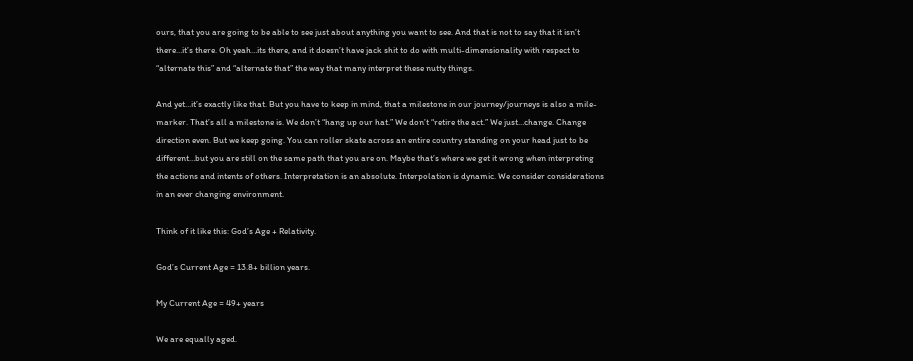ours, that you are going to be able to see just about anything you want to see. And that is not to say that it isn’t there…it’s there. Oh yeah…its there, and it doesn’t have jack shit to do with multi-dimensionality with respect to “alternate this” and “alternate that” the way that many interpret these nutty things.

And yet…it’s exactly like that. But you have to keep in mind, that a milestone in our journey/journeys is also a mile-marker. That’s all a milestone is. We don’t “hang up our hat.” We don’t “retire the act.” We just…change. Change direction even. But we keep going. You can roller skate across an entire country standing on your head just to be different…but you are still on the same path that you are on. Maybe that’s where we get it wrong when interpreting the actions and intents of others. Interpretation is an absolute. Interpolation is dynamic. We consider considerations in an ever changing environment.

Think of it like this: God’s Age + Relativity.

God’s Current Age = 13.8+ billion years.

My Current Age = 49+ years

We are equally aged.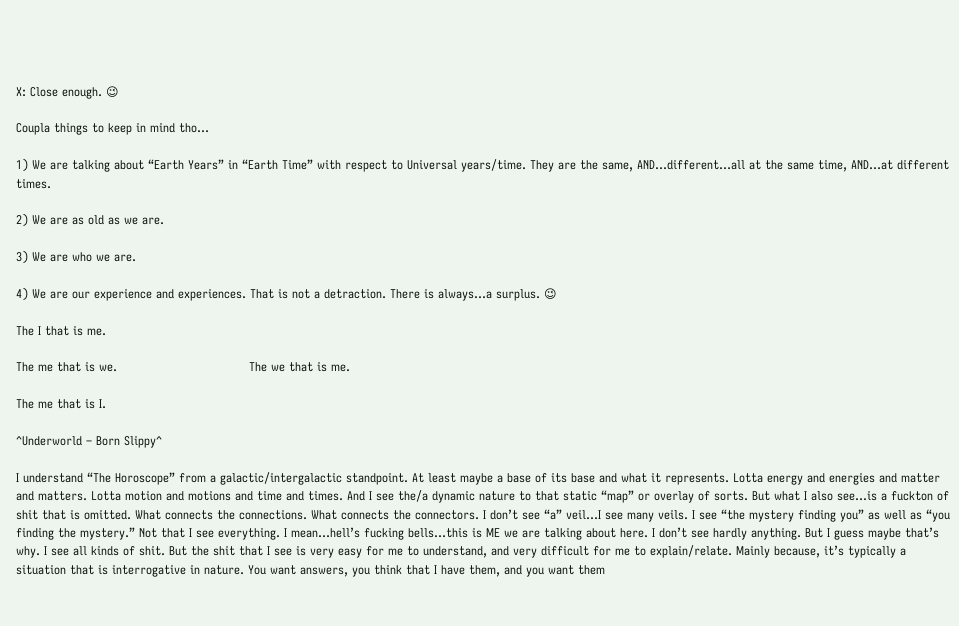X: Close enough. 😉

Coupla things to keep in mind tho…

1) We are talking about “Earth Years” in “Earth Time” with respect to Universal years/time. They are the same, AND…different…all at the same time, AND…at different times.

2) We are as old as we are.

3) We are who we are.

4) We are our experience and experiences. That is not a detraction. There is always…a surplus. 😉

The I that is me.

The me that is we.                                 The we that is me.

The me that is I.

^Underworld – Born Slippy^

I understand “The Horoscope” from a galactic/intergalactic standpoint. At least maybe a base of its base and what it represents. Lotta energy and energies and matter and matters. Lotta motion and motions and time and times. And I see the/a dynamic nature to that static “map” or overlay of sorts. But what I also see…is a fuckton of shit that is omitted. What connects the connections. What connects the connectors. I don’t see “a” veil…I see many veils. I see “the mystery finding you” as well as “you finding the mystery.” Not that I see everything. I mean…hell’s fucking bells…this is ME we are talking about here. I don’t see hardly anything. But I guess maybe that’s why. I see all kinds of shit. But the shit that I see is very easy for me to understand, and very difficult for me to explain/relate. Mainly because, it’s typically a situation that is interrogative in nature. You want answers, you think that I have them, and you want them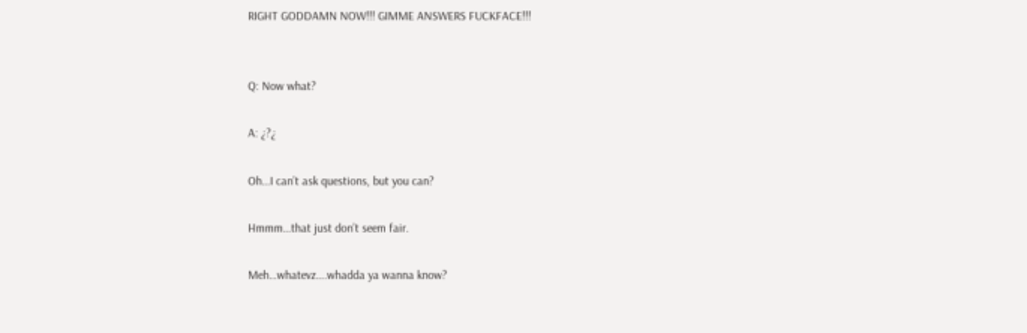RIGHT GODDAMN NOW!!! GIMME ANSWERS FUCKFACE!!!


Q: Now what?

A: ¿?¿

Oh…I can’t ask questions, but you can?

Hmmm…that just don’t seem fair.

Meh…whatevz….whadda ya wanna know?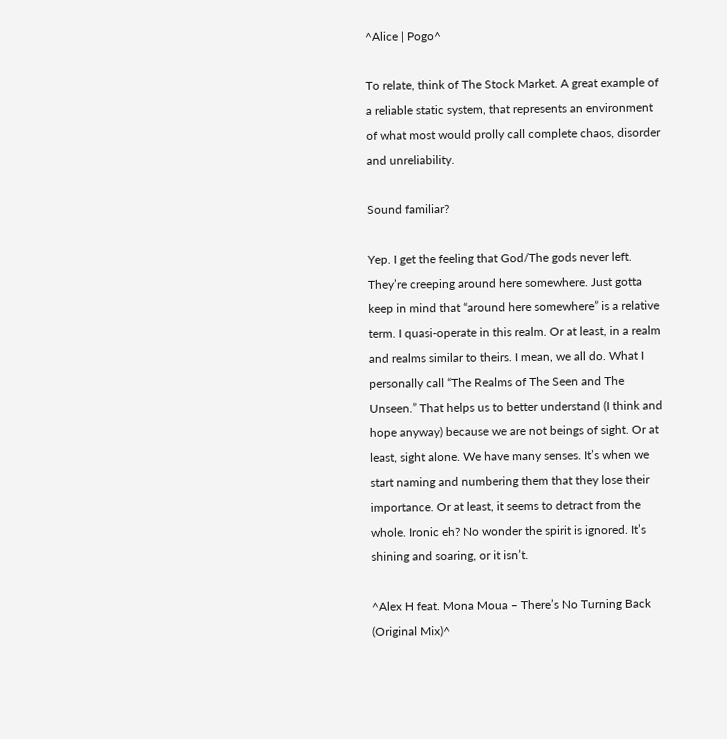^Alice | Pogo^

To relate, think of The Stock Market. A great example of a reliable static system, that represents an environment of what most would prolly call complete chaos, disorder and unreliability.

Sound familiar?

Yep. I get the feeling that God/The gods never left. They’re creeping around here somewhere. Just gotta keep in mind that “around here somewhere” is a relative term. I quasi-operate in this realm. Or at least, in a realm and realms similar to theirs. I mean, we all do. What I personally call “The Realms of The Seen and The Unseen.” That helps us to better understand (I think and hope anyway) because we are not beings of sight. Or at least, sight alone. We have many senses. It’s when we start naming and numbering them that they lose their importance. Or at least, it seems to detract from the whole. Ironic eh? No wonder the spirit is ignored. It’s shining and soaring, or it isn’t.

^Alex H feat. Mona Moua – There’s No Turning Back (Original Mix)^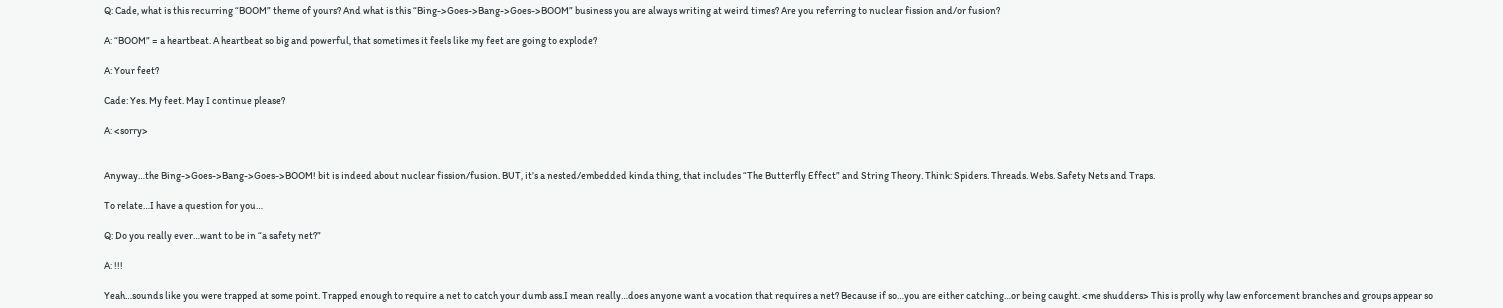Q: Cade, what is this recurring “BOOM” theme of yours? And what is this “Bing->Goes->Bang->Goes->BOOM” business you are always writing at weird times? Are you referring to nuclear fission and/or fusion?

A: “BOOM” = a heartbeat. A heartbeat so big and powerful, that sometimes it feels like my feet are going to explode?

A: Your feet?

Cade: Yes. My feet. May I continue please?

A: <sorry>


Anyway…the Bing->Goes->Bang->Goes->BOOM! bit is indeed about nuclear fission/fusion. BUT, it’s a nested/embedded kinda thing, that includes “The Butterfly Effect” and String Theory. Think: Spiders. Threads. Webs. Safety Nets and Traps.

To relate…I have a question for you…

Q: Do you really ever…want to be in “a safety net?”

A: !!!

Yeah…sounds like you were trapped at some point. Trapped enough to require a net to catch your dumb ass.I mean really…does anyone want a vocation that requires a net? Because if so…you are either catching…or being caught. <me shudders> This is prolly why law enforcement branches and groups appear so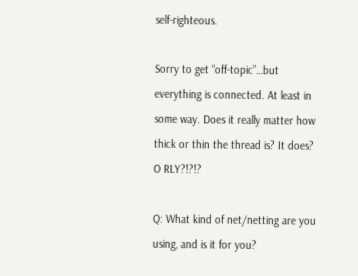self-righteous.

Sorry to get “off-topic”…but everything is connected. At least in some way. Does it really matter how thick or thin the thread is? It does? O RLY?!?!?

Q: What kind of net/netting are you using, and is it for you?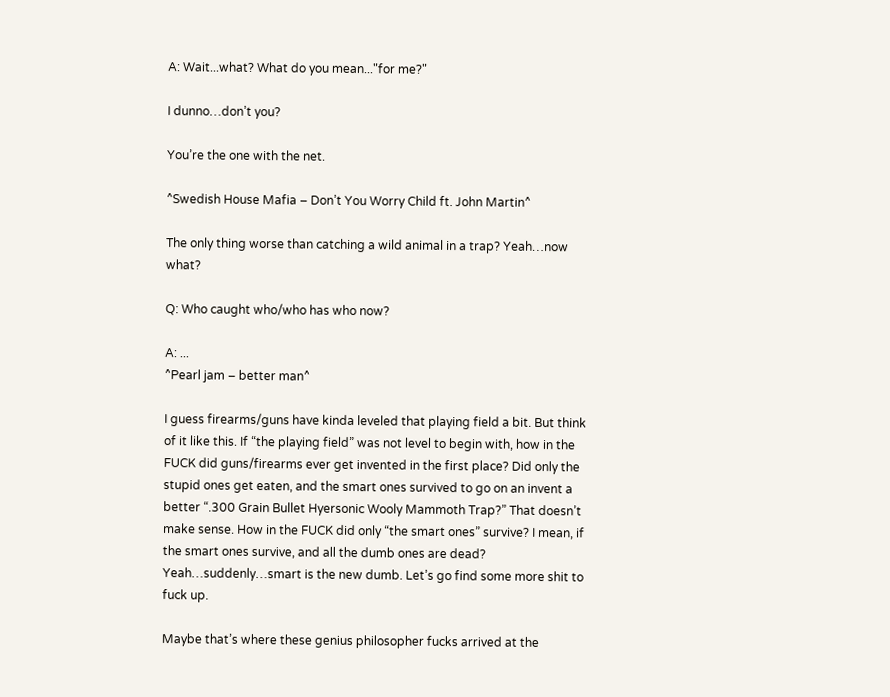A: Wait...what? What do you mean..."for me?"

I dunno…don’t you?

You’re the one with the net.

^Swedish House Mafia – Don’t You Worry Child ft. John Martin^

The only thing worse than catching a wild animal in a trap? Yeah…now what?

Q: Who caught who/who has who now?

A: ...
^Pearl jam – better man^

I guess firearms/guns have kinda leveled that playing field a bit. But think of it like this. If “the playing field” was not level to begin with, how in the FUCK did guns/firearms ever get invented in the first place? Did only the stupid ones get eaten, and the smart ones survived to go on an invent a better “.300 Grain Bullet Hyersonic Wooly Mammoth Trap?” That doesn’t make sense. How in the FUCK did only “the smart ones” survive? I mean, if the smart ones survive, and all the dumb ones are dead? Yeah…suddenly…smart is the new dumb. Let’s go find some more shit to fuck up.

Maybe that’s where these genius philosopher fucks arrived at the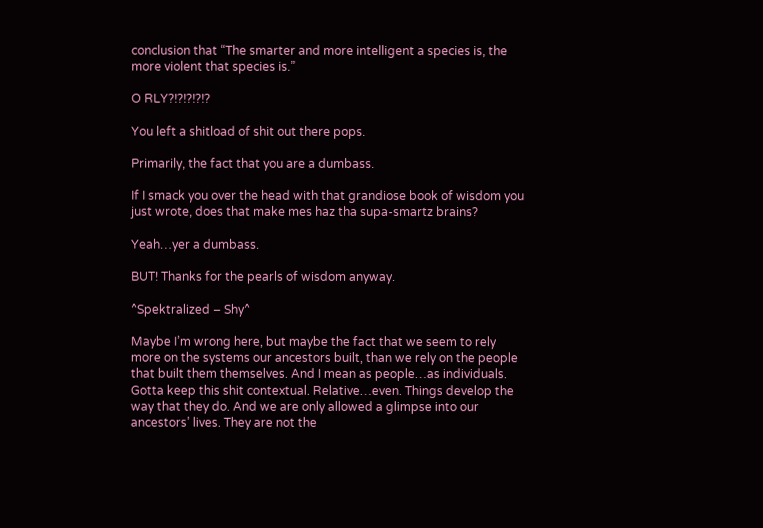conclusion that “The smarter and more intelligent a species is, the more violent that species is.”

O RLY?!?!?!?!?

You left a shitload of shit out there pops.

Primarily, the fact that you are a dumbass.

If I smack you over the head with that grandiose book of wisdom you just wrote, does that make mes haz tha supa-smartz brains?

Yeah…yer a dumbass.

BUT! Thanks for the pearls of wisdom anyway.

^Spektralized – Shy^

Maybe I’m wrong here, but maybe the fact that we seem to rely more on the systems our ancestors built, than we rely on the people that built them themselves. And I mean as people…as individuals. Gotta keep this shit contextual. Relative…even. Things develop the way that they do. And we are only allowed a glimpse into our ancestors’ lives. They are not the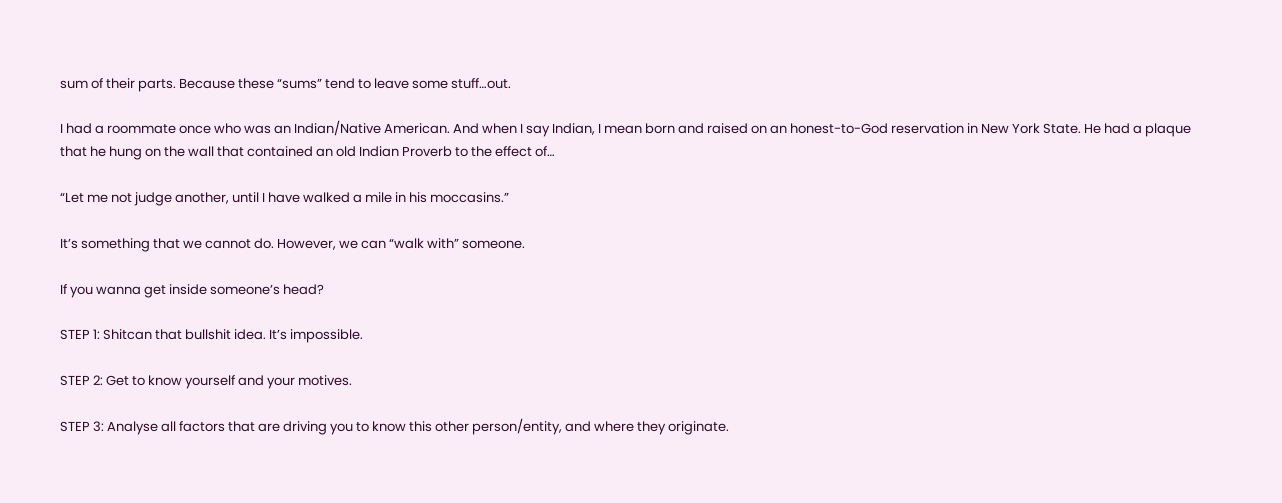sum of their parts. Because these “sums” tend to leave some stuff…out.

I had a roommate once who was an Indian/Native American. And when I say Indian, I mean born and raised on an honest-to-God reservation in New York State. He had a plaque that he hung on the wall that contained an old Indian Proverb to the effect of…

“Let me not judge another, until I have walked a mile in his moccasins.”

It’s something that we cannot do. However, we can “walk with” someone.

If you wanna get inside someone’s head?

STEP 1: Shitcan that bullshit idea. It’s impossible.

STEP 2: Get to know yourself and your motives.

STEP 3: Analyse all factors that are driving you to know this other person/entity, and where they originate.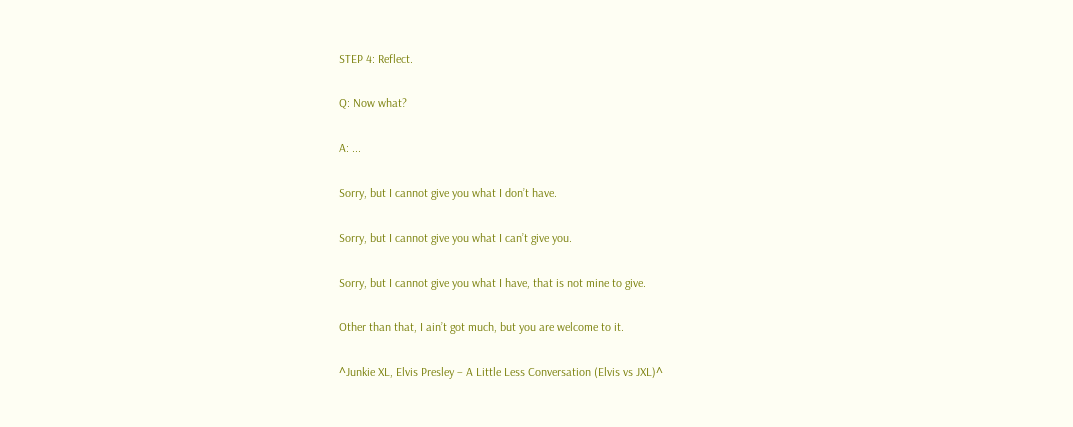STEP 4: Reflect.

Q: Now what?

A: ...

Sorry, but I cannot give you what I don’t have.

Sorry, but I cannot give you what I can’t give you.

Sorry, but I cannot give you what I have, that is not mine to give.

Other than that, I ain’t got much, but you are welcome to it.

^Junkie XL, Elvis Presley – A Little Less Conversation (Elvis vs JXL)^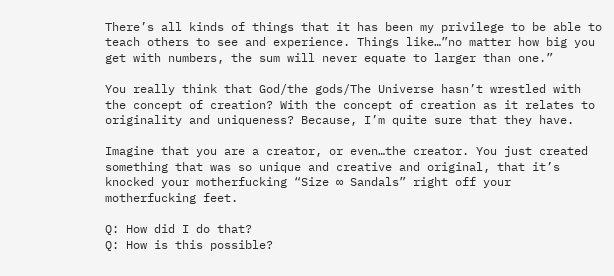There’s all kinds of things that it has been my privilege to be able to teach others to see and experience. Things like…”no matter how big you get with numbers, the sum will never equate to larger than one.”

You really think that God/the gods/The Universe hasn’t wrestled with the concept of creation? With the concept of creation as it relates to originality and uniqueness? Because, I’m quite sure that they have.

Imagine that you are a creator, or even…the creator. You just created something that was so unique and creative and original, that it’s knocked your motherfucking “Size ∞ Sandals” right off your motherfucking feet.

Q: How did I do that?
Q: How is this possible?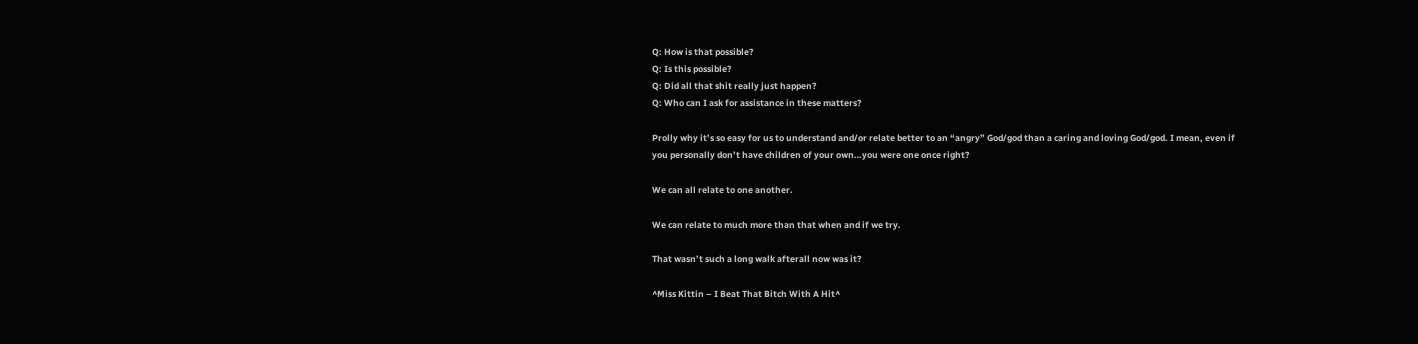Q: How is that possible?
Q: Is this possible?
Q: Did all that shit really just happen?
Q: Who can I ask for assistance in these matters?

Prolly why it’s so easy for us to understand and/or relate better to an “angry” God/god than a caring and loving God/god. I mean, even if you personally don’t have children of your own…you were one once right?

We can all relate to one another.

We can relate to much more than that when and if we try.

That wasn’t such a long walk afterall now was it?

^Miss Kittin – I Beat That Bitch With A Hit^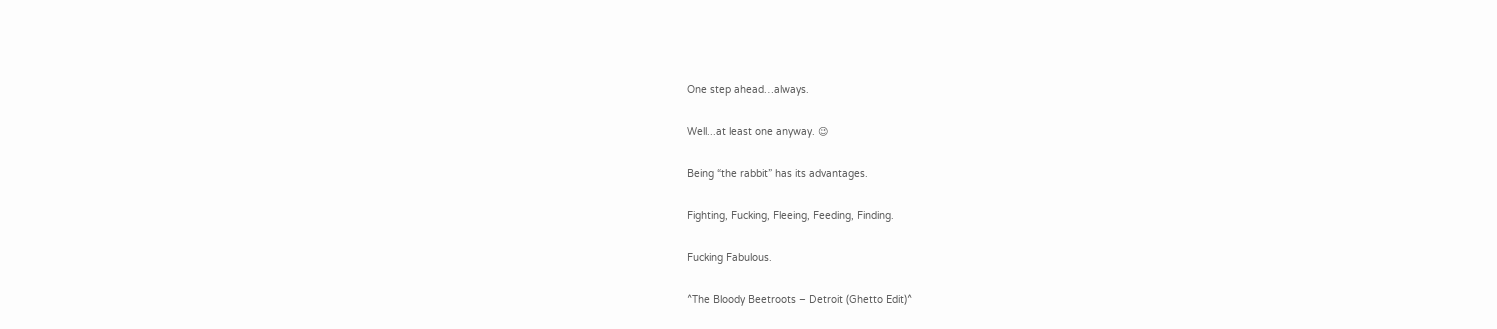One step ahead…always.

Well...at least one anyway. 😉

Being “the rabbit” has its advantages.

Fighting, Fucking, Fleeing, Feeding, Finding.

Fucking Fabulous.

^The Bloody Beetroots – Detroit (Ghetto Edit)^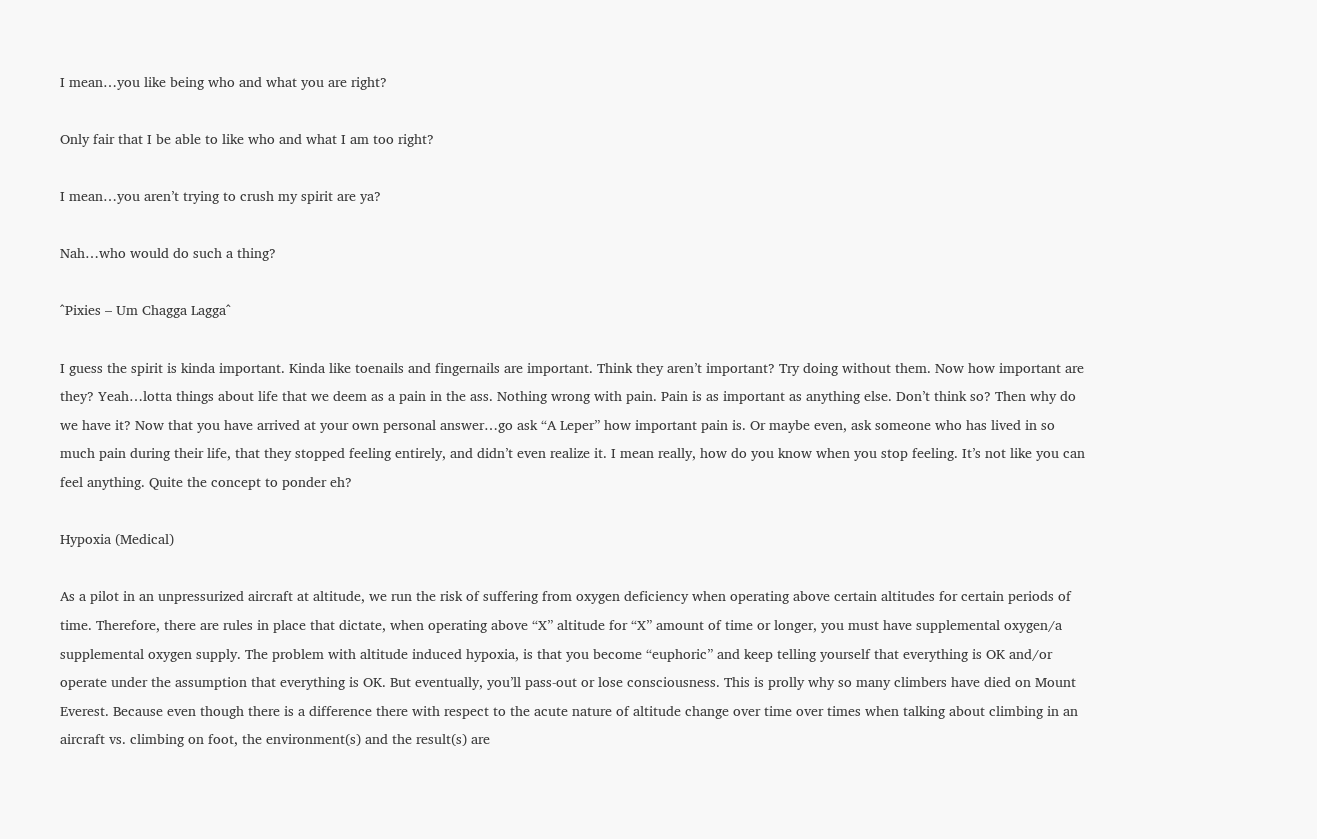I mean…you like being who and what you are right?

Only fair that I be able to like who and what I am too right?

I mean…you aren’t trying to crush my spirit are ya?

Nah…who would do such a thing?

^Pixies – Um Chagga Lagga^

I guess the spirit is kinda important. Kinda like toenails and fingernails are important. Think they aren’t important? Try doing without them. Now how important are they? Yeah…lotta things about life that we deem as a pain in the ass. Nothing wrong with pain. Pain is as important as anything else. Don’t think so? Then why do we have it? Now that you have arrived at your own personal answer…go ask “A Leper” how important pain is. Or maybe even, ask someone who has lived in so much pain during their life, that they stopped feeling entirely, and didn’t even realize it. I mean really, how do you know when you stop feeling. It’s not like you can feel anything. Quite the concept to ponder eh?

Hypoxia (Medical)

As a pilot in an unpressurized aircraft at altitude, we run the risk of suffering from oxygen deficiency when operating above certain altitudes for certain periods of time. Therefore, there are rules in place that dictate, when operating above “X” altitude for “X” amount of time or longer, you must have supplemental oxygen/a supplemental oxygen supply. The problem with altitude induced hypoxia, is that you become “euphoric” and keep telling yourself that everything is OK and/or operate under the assumption that everything is OK. But eventually, you’ll pass-out or lose consciousness. This is prolly why so many climbers have died on Mount Everest. Because even though there is a difference there with respect to the acute nature of altitude change over time over times when talking about climbing in an aircraft vs. climbing on foot, the environment(s) and the result(s) are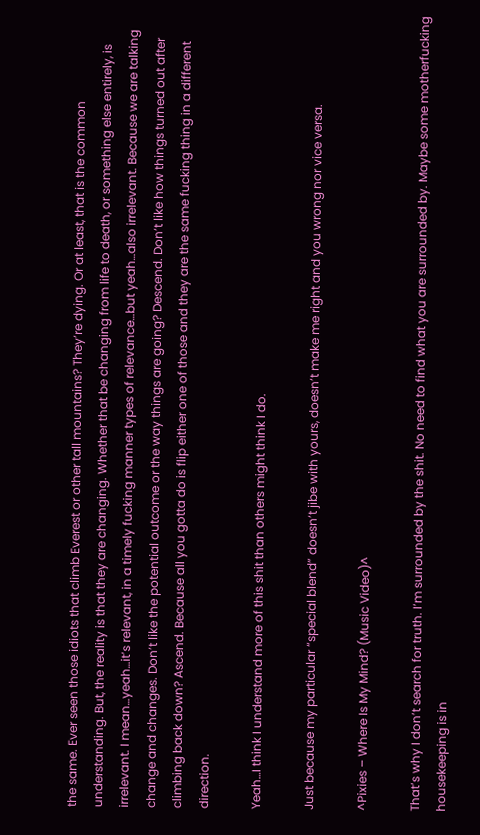the same. Ever seen those idiots that climb Everest or other tall mountains? They’re dying. Or at least, that is the common understanding. But, the reality is that they are changing. Whether that be changing from life to death, or something else entirely, is irrelevant. I mean…yeah…it’s relevant, in a timely fucking manner types of relevance…but yeah…also irrelevant. Because we are talking change and changes. Don’t like the potential outcome or the way things are going? Descend. Don’t like how things turned out after climbing back down? Ascend. Because all you gotta do is flip either one of those and they are the same fucking thing in a different direction.

Yeah…I think I understand more of this shit than others might think I do.

Just because my particular “special blend” doesn’t jibe with yours, doesn’t make me right and you wrong nor vice versa.

^Pixies – Where Is My Mind? (Music Video)^

That’s why I don’t search for truth. I’m surrounded by the shit. No need to find what you are surrounded by. Maybe some motherfucking housekeeping is in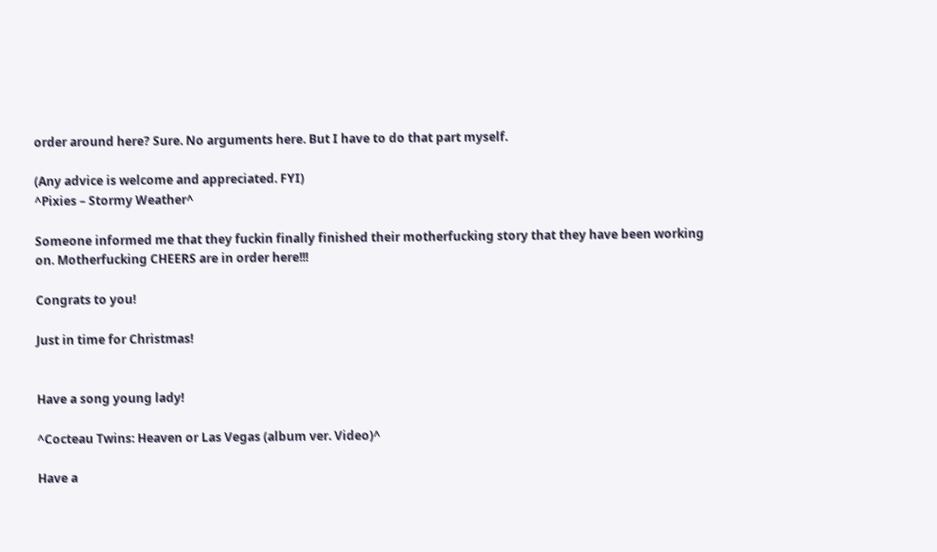order around here? Sure. No arguments here. But I have to do that part myself.

(Any advice is welcome and appreciated. FYI)
^Pixies – Stormy Weather^

Someone informed me that they fuckin finally finished their motherfucking story that they have been working on. Motherfucking CHEERS are in order here!!!

Congrats to you!

Just in time for Christmas!


Have a song young lady!

^Cocteau Twins: Heaven or Las Vegas (album ver. Video)^

Have a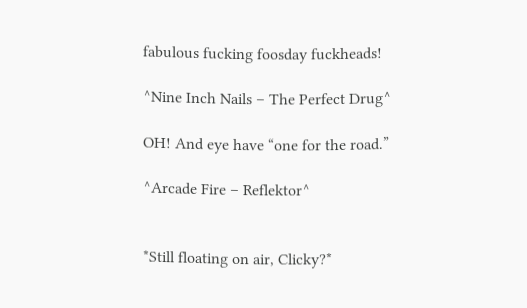fabulous fucking foosday fuckheads!

^Nine Inch Nails – The Perfect Drug^

OH! And eye have “one for the road.”

^Arcade Fire – Reflektor^


*Still floating on air, Clicky?*